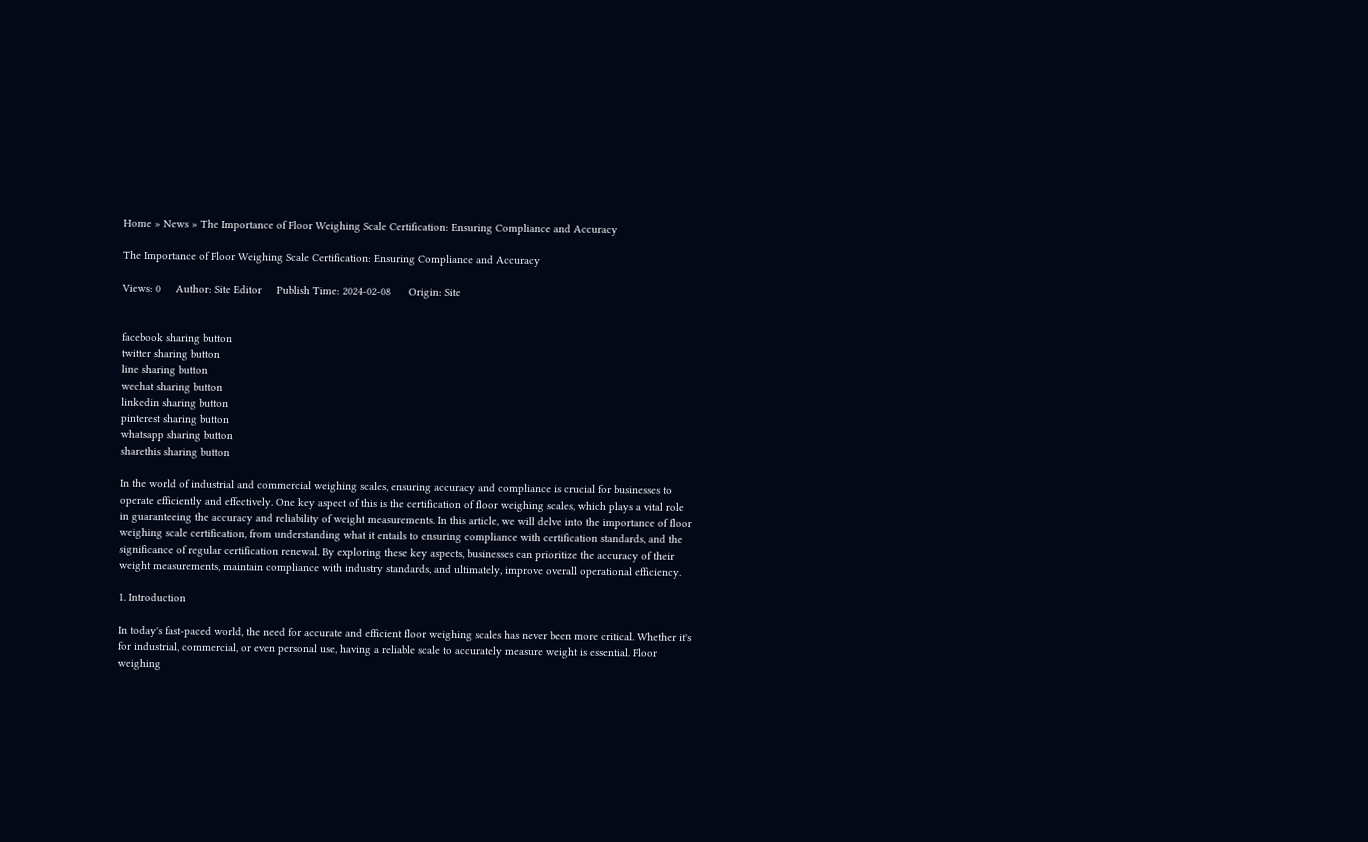Home » News » The Importance of Floor Weighing Scale Certification: Ensuring Compliance and Accuracy

The Importance of Floor Weighing Scale Certification: Ensuring Compliance and Accuracy

Views: 0     Author: Site Editor     Publish Time: 2024-02-08      Origin: Site


facebook sharing button
twitter sharing button
line sharing button
wechat sharing button
linkedin sharing button
pinterest sharing button
whatsapp sharing button
sharethis sharing button

In the world of industrial and commercial weighing scales, ensuring accuracy and compliance is crucial for businesses to operate efficiently and effectively. One key aspect of this is the certification of floor weighing scales, which plays a vital role in guaranteeing the accuracy and reliability of weight measurements. In this article, we will delve into the importance of floor weighing scale certification, from understanding what it entails to ensuring compliance with certification standards, and the significance of regular certification renewal. By exploring these key aspects, businesses can prioritize the accuracy of their weight measurements, maintain compliance with industry standards, and ultimately, improve overall operational efficiency.

1. Introduction

In today's fast-paced world, the need for accurate and efficient floor weighing scales has never been more critical. Whether it's for industrial, commercial, or even personal use, having a reliable scale to accurately measure weight is essential. Floor weighing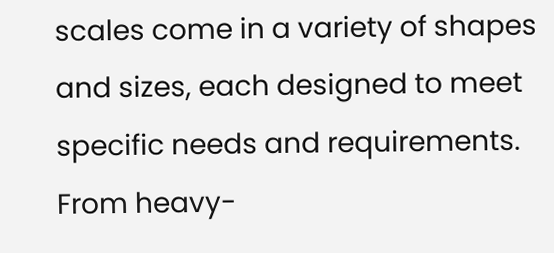scales come in a variety of shapes and sizes, each designed to meet specific needs and requirements. From heavy-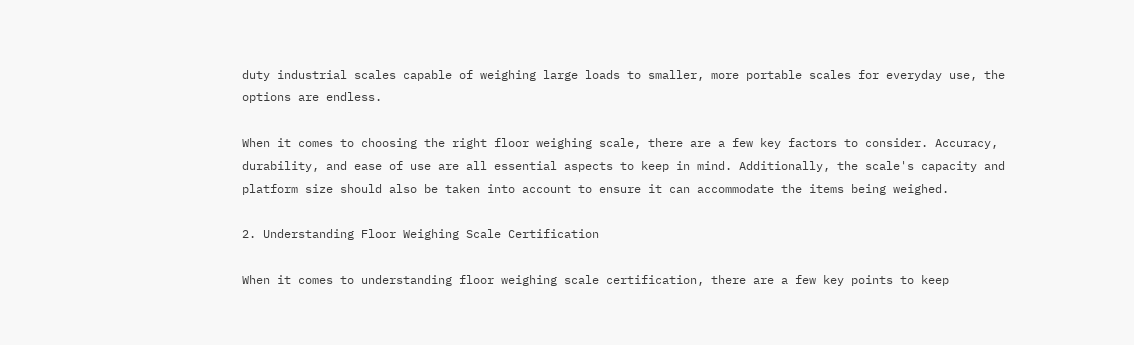duty industrial scales capable of weighing large loads to smaller, more portable scales for everyday use, the options are endless.

When it comes to choosing the right floor weighing scale, there are a few key factors to consider. Accuracy, durability, and ease of use are all essential aspects to keep in mind. Additionally, the scale's capacity and platform size should also be taken into account to ensure it can accommodate the items being weighed.

2. Understanding Floor Weighing Scale Certification

When it comes to understanding floor weighing scale certification, there are a few key points to keep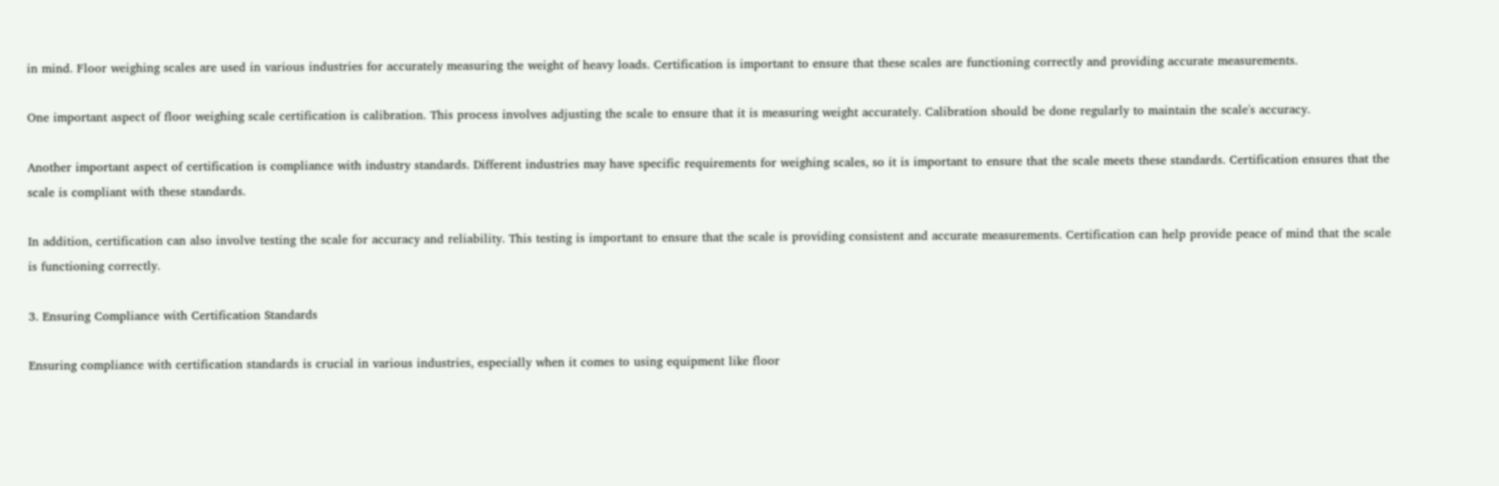in mind. Floor weighing scales are used in various industries for accurately measuring the weight of heavy loads. Certification is important to ensure that these scales are functioning correctly and providing accurate measurements.

One important aspect of floor weighing scale certification is calibration. This process involves adjusting the scale to ensure that it is measuring weight accurately. Calibration should be done regularly to maintain the scale's accuracy.

Another important aspect of certification is compliance with industry standards. Different industries may have specific requirements for weighing scales, so it is important to ensure that the scale meets these standards. Certification ensures that the scale is compliant with these standards.

In addition, certification can also involve testing the scale for accuracy and reliability. This testing is important to ensure that the scale is providing consistent and accurate measurements. Certification can help provide peace of mind that the scale is functioning correctly.

3. Ensuring Compliance with Certification Standards

Ensuring compliance with certification standards is crucial in various industries, especially when it comes to using equipment like floor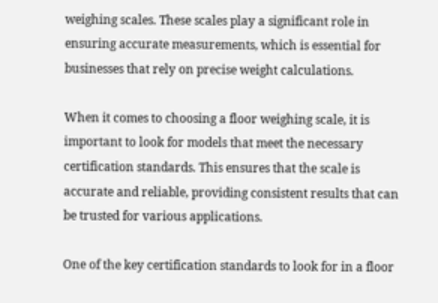weighing scales. These scales play a significant role in ensuring accurate measurements, which is essential for businesses that rely on precise weight calculations.

When it comes to choosing a floor weighing scale, it is important to look for models that meet the necessary certification standards. This ensures that the scale is accurate and reliable, providing consistent results that can be trusted for various applications.

One of the key certification standards to look for in a floor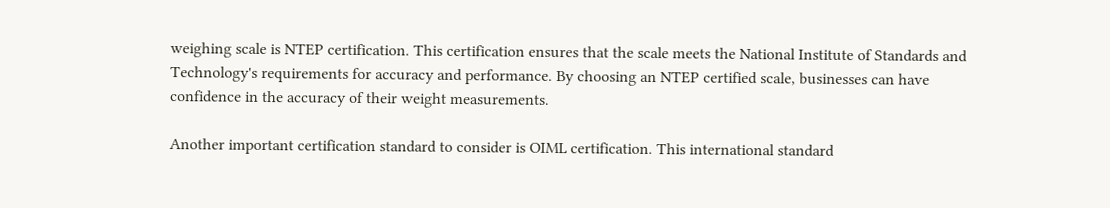weighing scale is NTEP certification. This certification ensures that the scale meets the National Institute of Standards and Technology's requirements for accuracy and performance. By choosing an NTEP certified scale, businesses can have confidence in the accuracy of their weight measurements.

Another important certification standard to consider is OIML certification. This international standard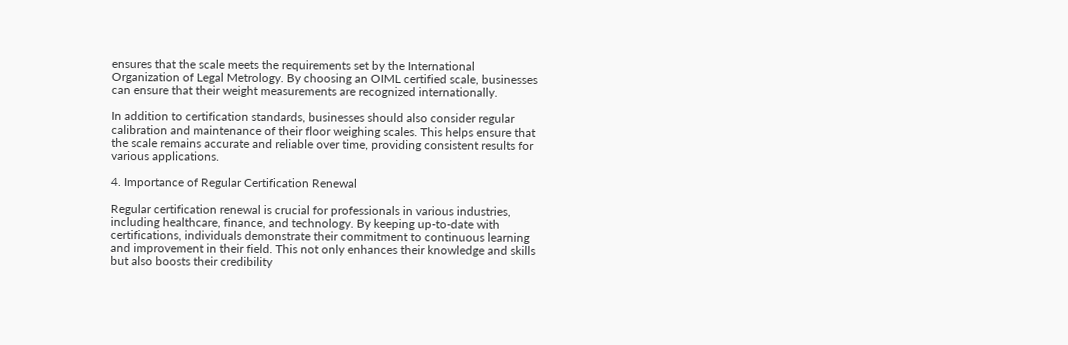ensures that the scale meets the requirements set by the International Organization of Legal Metrology. By choosing an OIML certified scale, businesses can ensure that their weight measurements are recognized internationally.

In addition to certification standards, businesses should also consider regular calibration and maintenance of their floor weighing scales. This helps ensure that the scale remains accurate and reliable over time, providing consistent results for various applications.

4. Importance of Regular Certification Renewal

Regular certification renewal is crucial for professionals in various industries, including healthcare, finance, and technology. By keeping up-to-date with certifications, individuals demonstrate their commitment to continuous learning and improvement in their field. This not only enhances their knowledge and skills but also boosts their credibility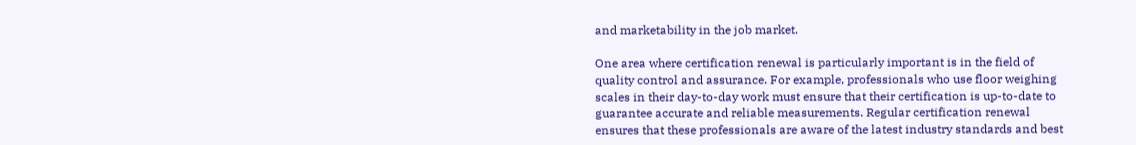and marketability in the job market.

One area where certification renewal is particularly important is in the field of quality control and assurance. For example, professionals who use floor weighing scales in their day-to-day work must ensure that their certification is up-to-date to guarantee accurate and reliable measurements. Regular certification renewal ensures that these professionals are aware of the latest industry standards and best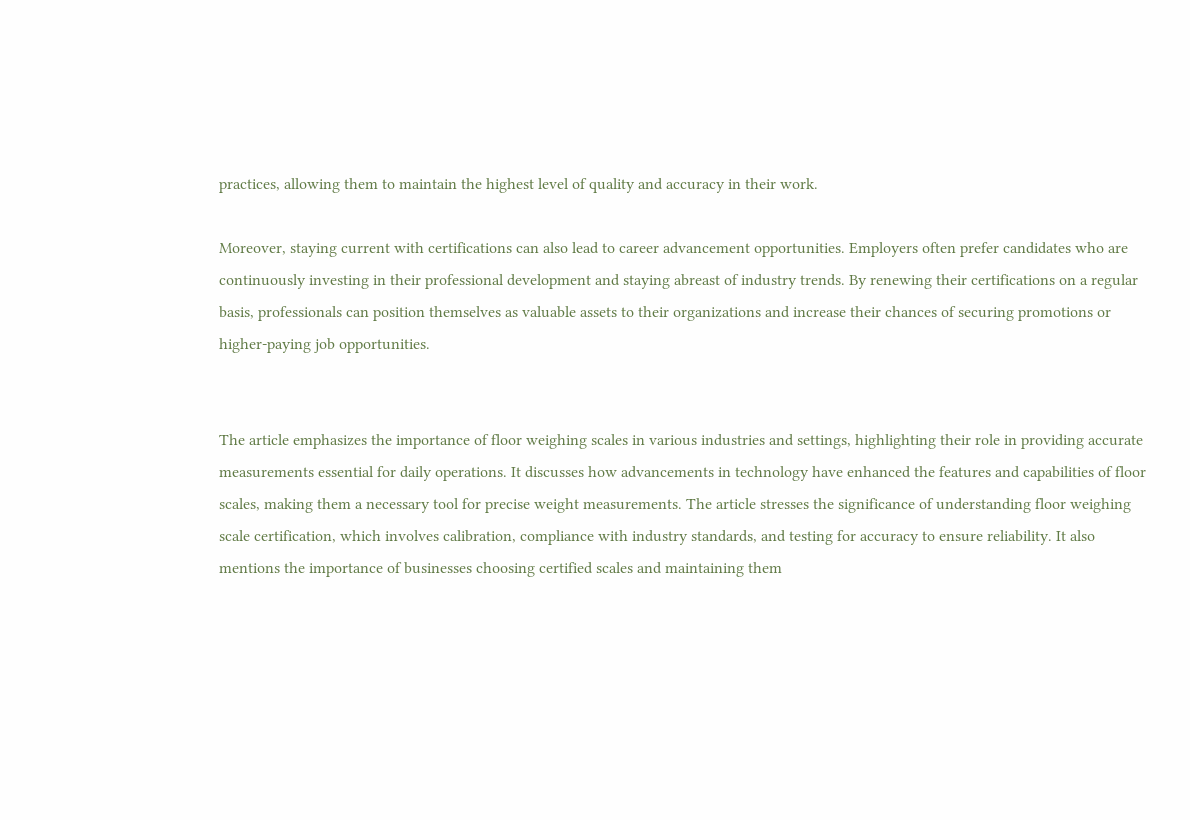practices, allowing them to maintain the highest level of quality and accuracy in their work.

Moreover, staying current with certifications can also lead to career advancement opportunities. Employers often prefer candidates who are continuously investing in their professional development and staying abreast of industry trends. By renewing their certifications on a regular basis, professionals can position themselves as valuable assets to their organizations and increase their chances of securing promotions or higher-paying job opportunities.


The article emphasizes the importance of floor weighing scales in various industries and settings, highlighting their role in providing accurate measurements essential for daily operations. It discusses how advancements in technology have enhanced the features and capabilities of floor scales, making them a necessary tool for precise weight measurements. The article stresses the significance of understanding floor weighing scale certification, which involves calibration, compliance with industry standards, and testing for accuracy to ensure reliability. It also mentions the importance of businesses choosing certified scales and maintaining them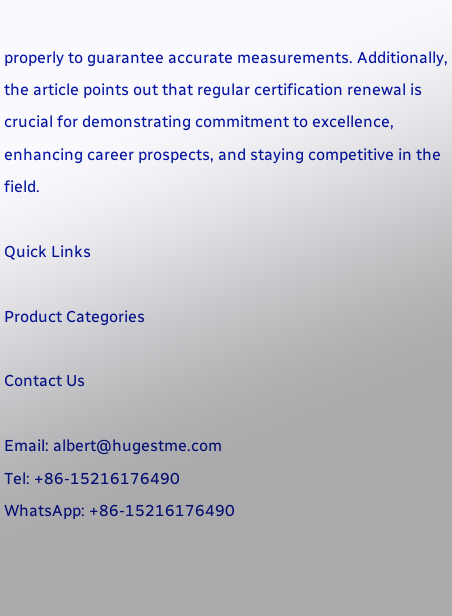properly to guarantee accurate measurements. Additionally, the article points out that regular certification renewal is crucial for demonstrating commitment to excellence, enhancing career prospects, and staying competitive in the field.

Quick Links

Product Categories

Contact Us

Email: albert@hugestme.com
Tel: +86-15216176490
WhatsApp: +86-15216176490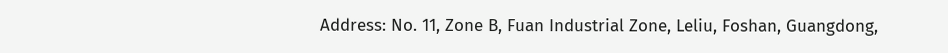Address: No. 11, Zone B, Fuan Industrial Zone, Leliu, Foshan, Guangdong,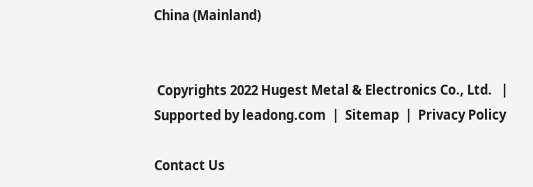China (Mainland)


 Copyrights 2022 Hugest Metal & Electronics Co., Ltd.   |  Supported by leadong.com  |  Sitemap  |  Privacy Policy

Contact Us